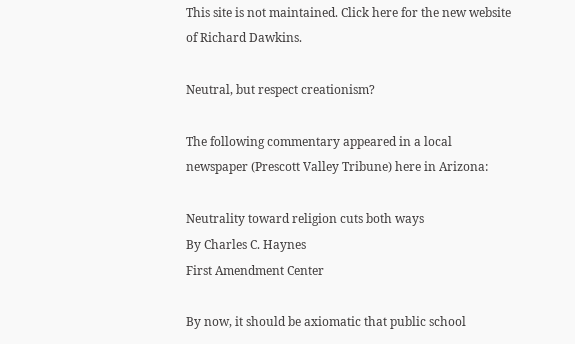This site is not maintained. Click here for the new website of Richard Dawkins.

Neutral, but respect creationism?

The following commentary appeared in a local newspaper (Prescott Valley Tribune) here in Arizona:

Neutrality toward religion cuts both ways
By Charles C. Haynes
First Amendment Center

By now, it should be axiomatic that public school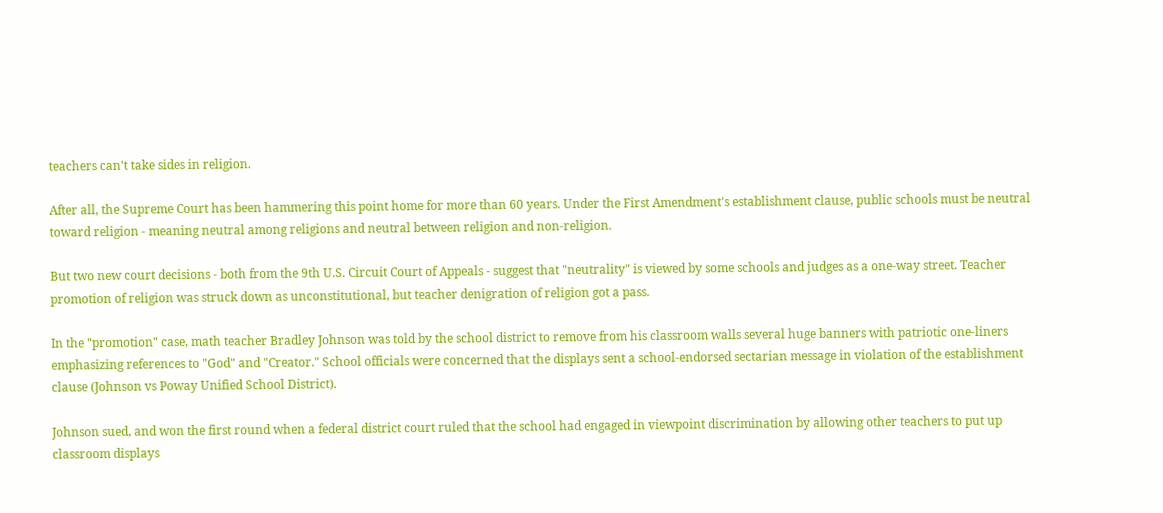teachers can't take sides in religion.

After all, the Supreme Court has been hammering this point home for more than 60 years. Under the First Amendment's establishment clause, public schools must be neutral toward religion - meaning neutral among religions and neutral between religion and non-religion.

But two new court decisions - both from the 9th U.S. Circuit Court of Appeals - suggest that "neutrality" is viewed by some schools and judges as a one-way street. Teacher promotion of religion was struck down as unconstitutional, but teacher denigration of religion got a pass.

In the "promotion" case, math teacher Bradley Johnson was told by the school district to remove from his classroom walls several huge banners with patriotic one-liners emphasizing references to "God" and "Creator." School officials were concerned that the displays sent a school-endorsed sectarian message in violation of the establishment clause (Johnson vs Poway Unified School District).

Johnson sued, and won the first round when a federal district court ruled that the school had engaged in viewpoint discrimination by allowing other teachers to put up classroom displays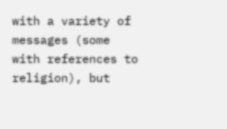with a variety of messages (some with references to religion), but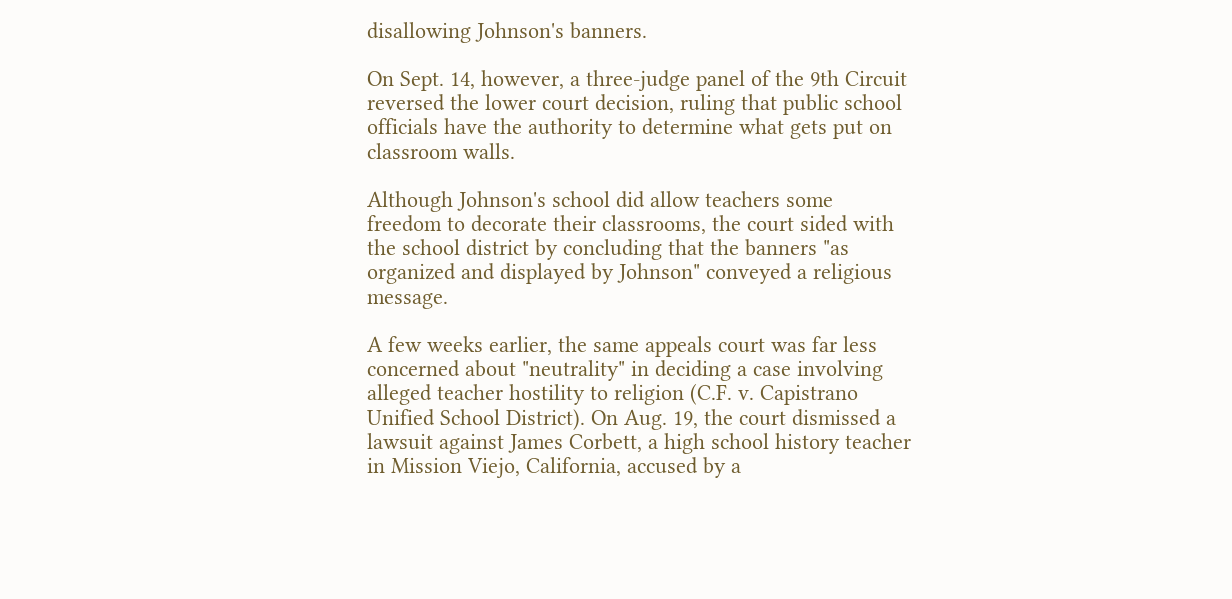disallowing Johnson's banners.

On Sept. 14, however, a three-judge panel of the 9th Circuit reversed the lower court decision, ruling that public school officials have the authority to determine what gets put on classroom walls.

Although Johnson's school did allow teachers some freedom to decorate their classrooms, the court sided with the school district by concluding that the banners "as organized and displayed by Johnson" conveyed a religious message.

A few weeks earlier, the same appeals court was far less concerned about "neutrality" in deciding a case involving alleged teacher hostility to religion (C.F. v. Capistrano Unified School District). On Aug. 19, the court dismissed a lawsuit against James Corbett, a high school history teacher in Mission Viejo, California, accused by a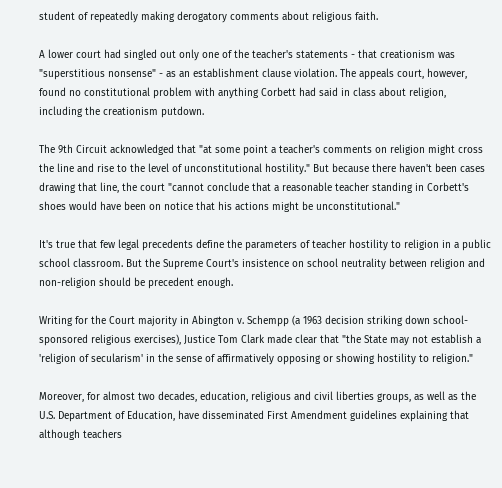student of repeatedly making derogatory comments about religious faith.

A lower court had singled out only one of the teacher's statements - that creationism was "superstitious nonsense" - as an establishment clause violation. The appeals court, however, found no constitutional problem with anything Corbett had said in class about religion, including the creationism putdown.

The 9th Circuit acknowledged that "at some point a teacher's comments on religion might cross the line and rise to the level of unconstitutional hostility." But because there haven't been cases drawing that line, the court "cannot conclude that a reasonable teacher standing in Corbett's shoes would have been on notice that his actions might be unconstitutional."

It's true that few legal precedents define the parameters of teacher hostility to religion in a public school classroom. But the Supreme Court's insistence on school neutrality between religion and non-religion should be precedent enough.

Writing for the Court majority in Abington v. Schempp (a 1963 decision striking down school-sponsored religious exercises), Justice Tom Clark made clear that "the State may not establish a 'religion of secularism' in the sense of affirmatively opposing or showing hostility to religion."

Moreover, for almost two decades, education, religious and civil liberties groups, as well as the U.S. Department of Education, have disseminated First Amendment guidelines explaining that although teachers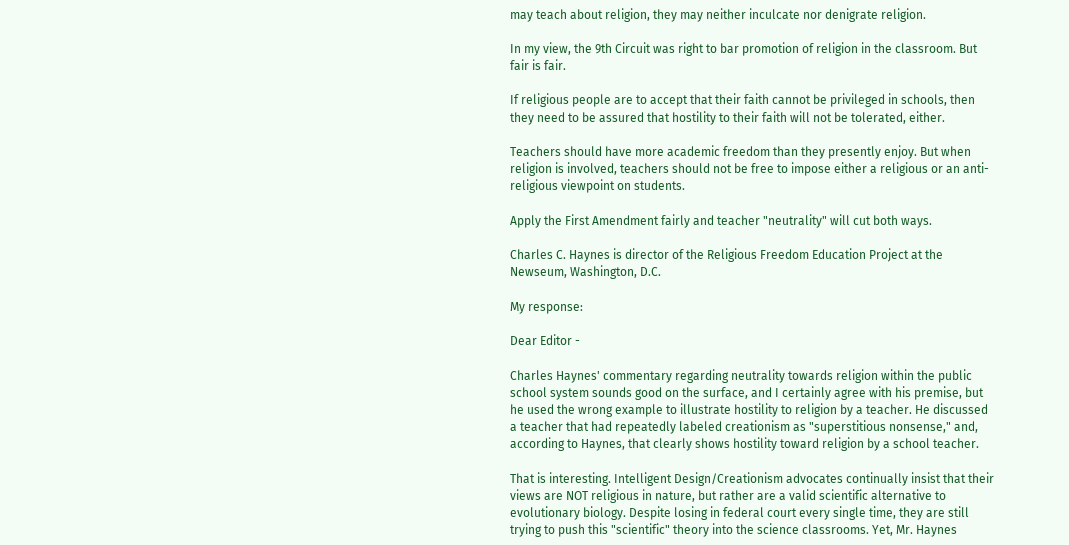may teach about religion, they may neither inculcate nor denigrate religion.

In my view, the 9th Circuit was right to bar promotion of religion in the classroom. But fair is fair.

If religious people are to accept that their faith cannot be privileged in schools, then they need to be assured that hostility to their faith will not be tolerated, either.

Teachers should have more academic freedom than they presently enjoy. But when religion is involved, teachers should not be free to impose either a religious or an anti-religious viewpoint on students.

Apply the First Amendment fairly and teacher "neutrality" will cut both ways.

Charles C. Haynes is director of the Religious Freedom Education Project at the Newseum, Washington, D.C.

My response:

Dear Editor -

Charles Haynes' commentary regarding neutrality towards religion within the public school system sounds good on the surface, and I certainly agree with his premise, but he used the wrong example to illustrate hostility to religion by a teacher. He discussed a teacher that had repeatedly labeled creationism as "superstitious nonsense," and, according to Haynes, that clearly shows hostility toward religion by a school teacher.

That is interesting. Intelligent Design/Creationism advocates continually insist that their views are NOT religious in nature, but rather are a valid scientific alternative to evolutionary biology. Despite losing in federal court every single time, they are still trying to push this "scientific" theory into the science classrooms. Yet, Mr. Haynes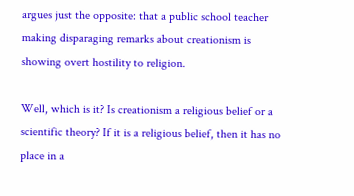argues just the opposite: that a public school teacher making disparaging remarks about creationism is showing overt hostility to religion.

Well, which is it? Is creationism a religious belief or a scientific theory? If it is a religious belief, then it has no place in a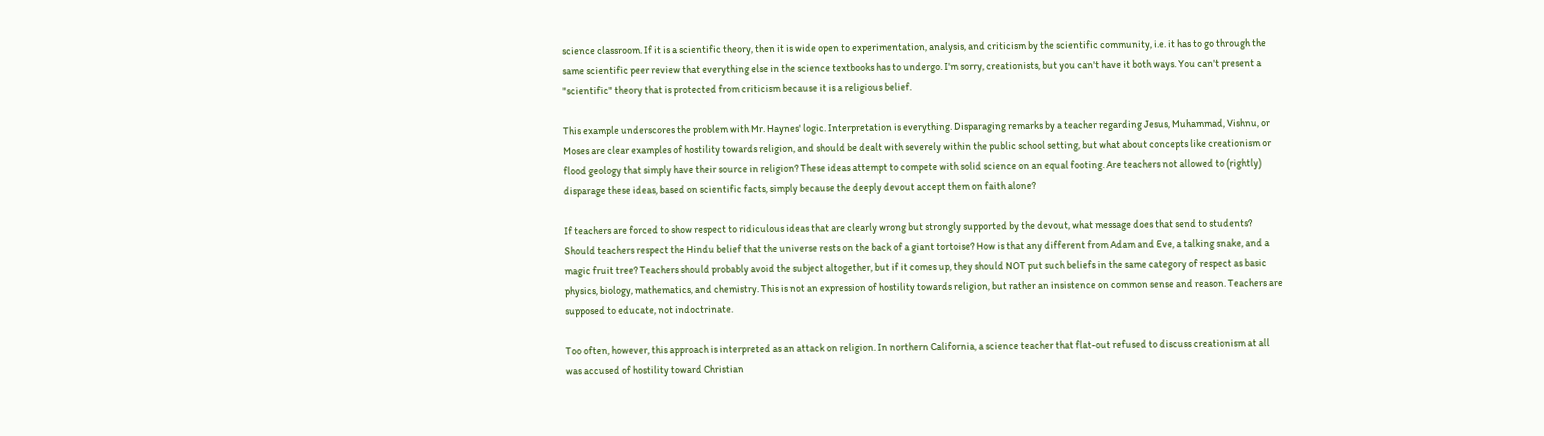science classroom. If it is a scientific theory, then it is wide open to experimentation, analysis, and criticism by the scientific community, i.e. it has to go through the same scientific peer review that everything else in the science textbooks has to undergo. I'm sorry, creationists, but you can't have it both ways. You can't present a "scientific" theory that is protected from criticism because it is a religious belief.

This example underscores the problem with Mr. Haynes' logic. Interpretation is everything. Disparaging remarks by a teacher regarding Jesus, Muhammad, Vishnu, or Moses are clear examples of hostility towards religion, and should be dealt with severely within the public school setting, but what about concepts like creationism or flood geology that simply have their source in religion? These ideas attempt to compete with solid science on an equal footing. Are teachers not allowed to (rightly) disparage these ideas, based on scientific facts, simply because the deeply devout accept them on faith alone?

If teachers are forced to show respect to ridiculous ideas that are clearly wrong but strongly supported by the devout, what message does that send to students? Should teachers respect the Hindu belief that the universe rests on the back of a giant tortoise? How is that any different from Adam and Eve, a talking snake, and a magic fruit tree? Teachers should probably avoid the subject altogether, but if it comes up, they should NOT put such beliefs in the same category of respect as basic physics, biology, mathematics, and chemistry. This is not an expression of hostility towards religion, but rather an insistence on common sense and reason. Teachers are supposed to educate, not indoctrinate.

Too often, however, this approach is interpreted as an attack on religion. In northern California, a science teacher that flat-out refused to discuss creationism at all was accused of hostility toward Christian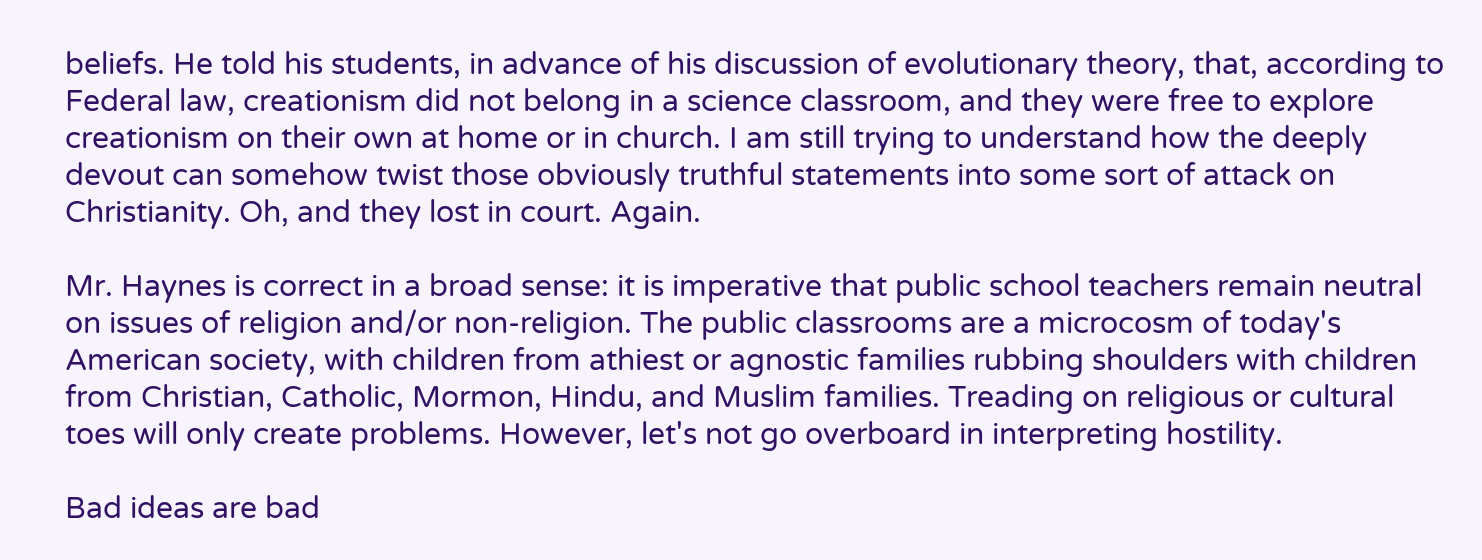beliefs. He told his students, in advance of his discussion of evolutionary theory, that, according to Federal law, creationism did not belong in a science classroom, and they were free to explore creationism on their own at home or in church. I am still trying to understand how the deeply devout can somehow twist those obviously truthful statements into some sort of attack on Christianity. Oh, and they lost in court. Again.

Mr. Haynes is correct in a broad sense: it is imperative that public school teachers remain neutral on issues of religion and/or non-religion. The public classrooms are a microcosm of today's American society, with children from athiest or agnostic families rubbing shoulders with children from Christian, Catholic, Mormon, Hindu, and Muslim families. Treading on religious or cultural toes will only create problems. However, let's not go overboard in interpreting hostility.

Bad ideas are bad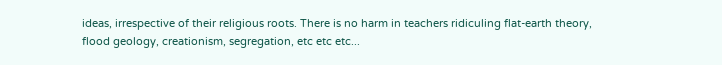ideas, irrespective of their religious roots. There is no harm in teachers ridiculing flat-earth theory, flood geology, creationism, segregation, etc etc etc...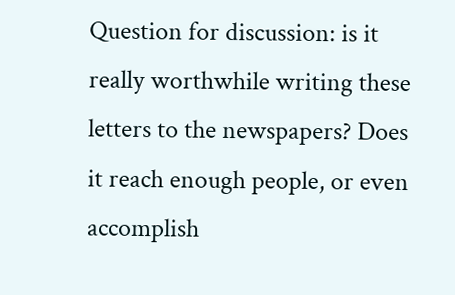Question for discussion: is it really worthwhile writing these letters to the newspapers? Does it reach enough people, or even accomplish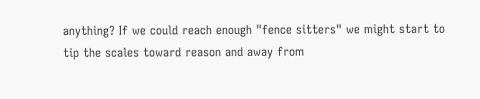anything? If we could reach enough "fence sitters" we might start to tip the scales toward reason and away from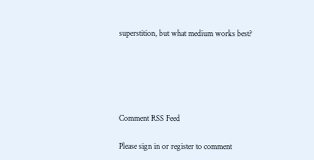superstition, but what medium works best?





Comment RSS Feed

Please sign in or register to comment